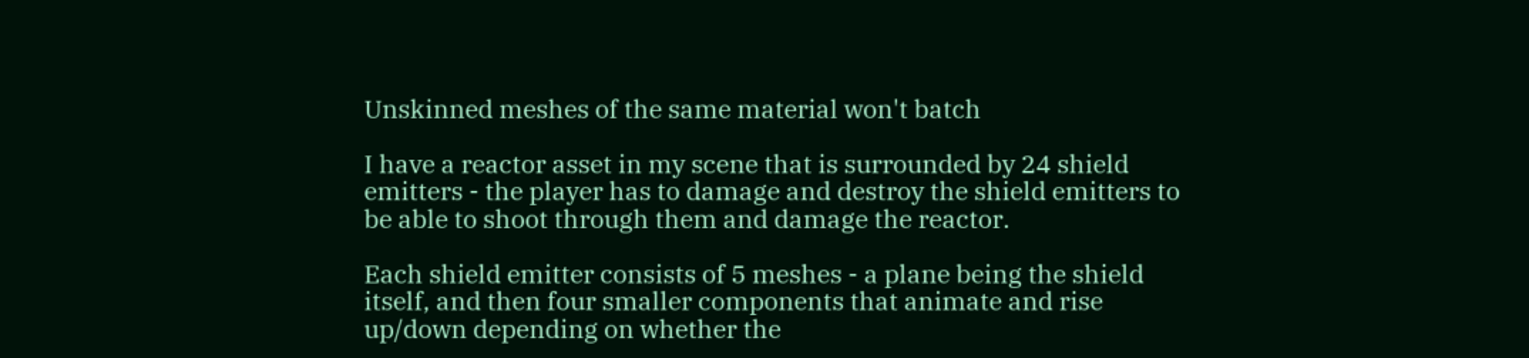Unskinned meshes of the same material won't batch

I have a reactor asset in my scene that is surrounded by 24 shield emitters - the player has to damage and destroy the shield emitters to be able to shoot through them and damage the reactor.

Each shield emitter consists of 5 meshes - a plane being the shield itself, and then four smaller components that animate and rise up/down depending on whether the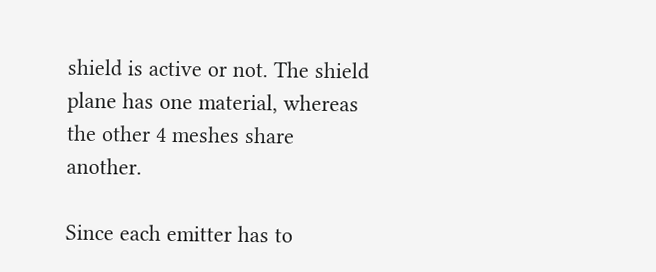shield is active or not. The shield plane has one material, whereas the other 4 meshes share another.

Since each emitter has to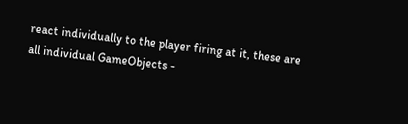react individually to the player firing at it, these are all individual GameObjects -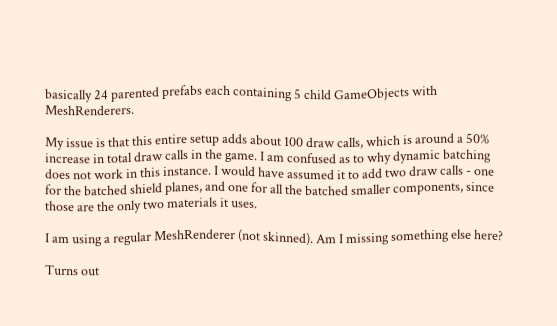basically 24 parented prefabs each containing 5 child GameObjects with MeshRenderers.

My issue is that this entire setup adds about 100 draw calls, which is around a 50% increase in total draw calls in the game. I am confused as to why dynamic batching does not work in this instance. I would have assumed it to add two draw calls - one for the batched shield planes, and one for all the batched smaller components, since those are the only two materials it uses.

I am using a regular MeshRenderer (not skinned). Am I missing something else here?

Turns out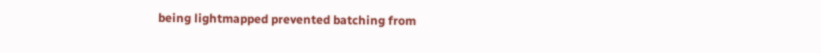being lightmapped prevented batching from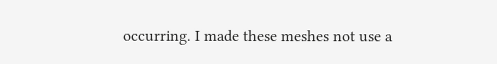occurring. I made these meshes not use a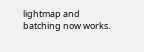lightmap and batching now works.